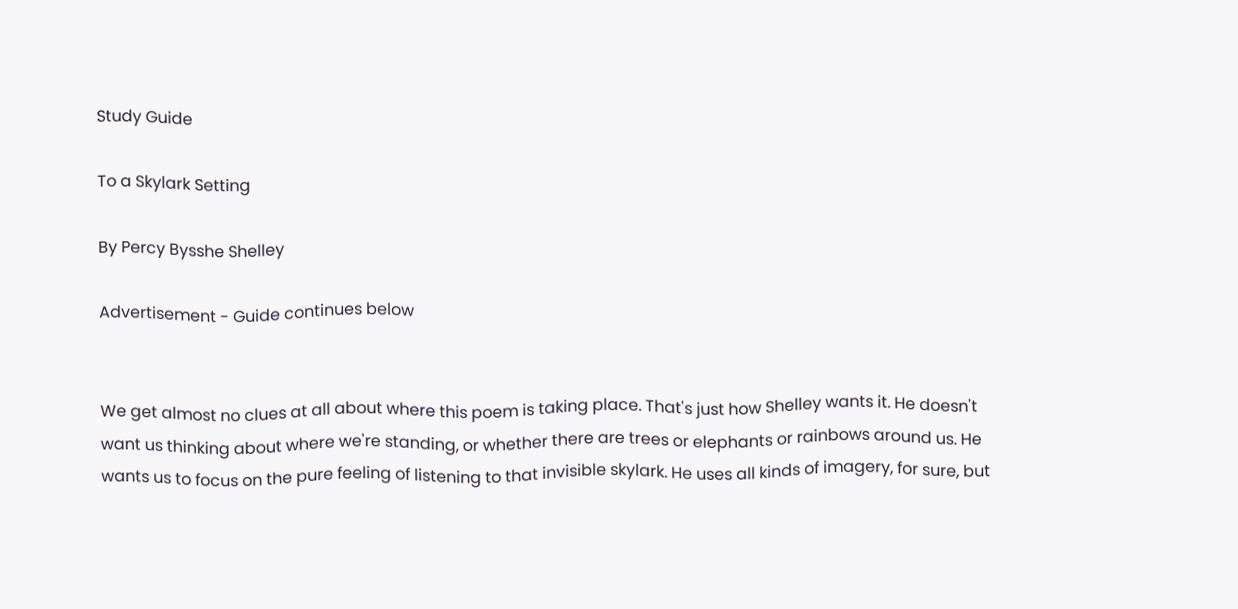Study Guide

To a Skylark Setting

By Percy Bysshe Shelley

Advertisement - Guide continues below


We get almost no clues at all about where this poem is taking place. That's just how Shelley wants it. He doesn't want us thinking about where we're standing, or whether there are trees or elephants or rainbows around us. He wants us to focus on the pure feeling of listening to that invisible skylark. He uses all kinds of imagery, for sure, but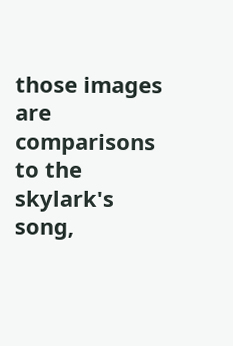those images are comparisons to the skylark's song,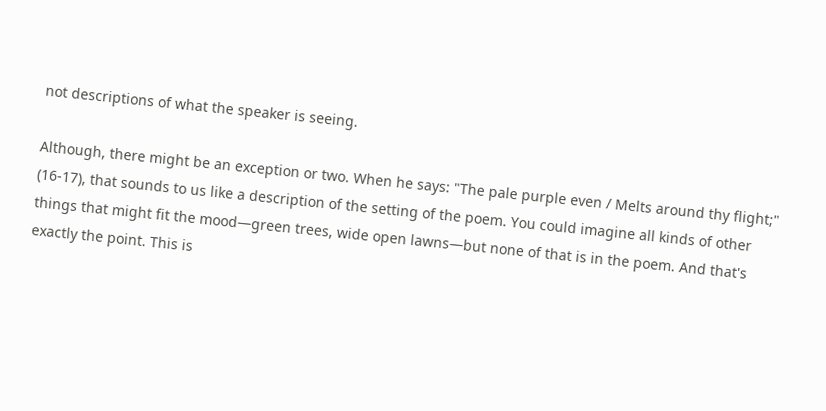not descriptions of what the speaker is seeing.

Although, there might be an exception or two. When he says: "The pale purple even / Melts around thy flight;" (16-17), that sounds to us like a description of the setting of the poem. You could imagine all kinds of other things that might fit the mood—green trees, wide open lawns—but none of that is in the poem. And that's exactly the point. This is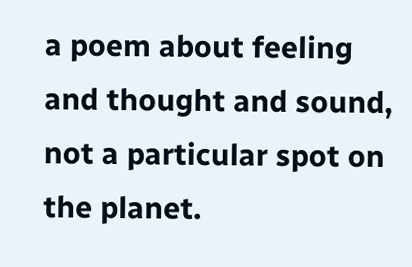a poem about feeling and thought and sound, not a particular spot on the planet.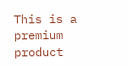This is a premium product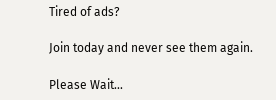Tired of ads?

Join today and never see them again.

Please Wait...